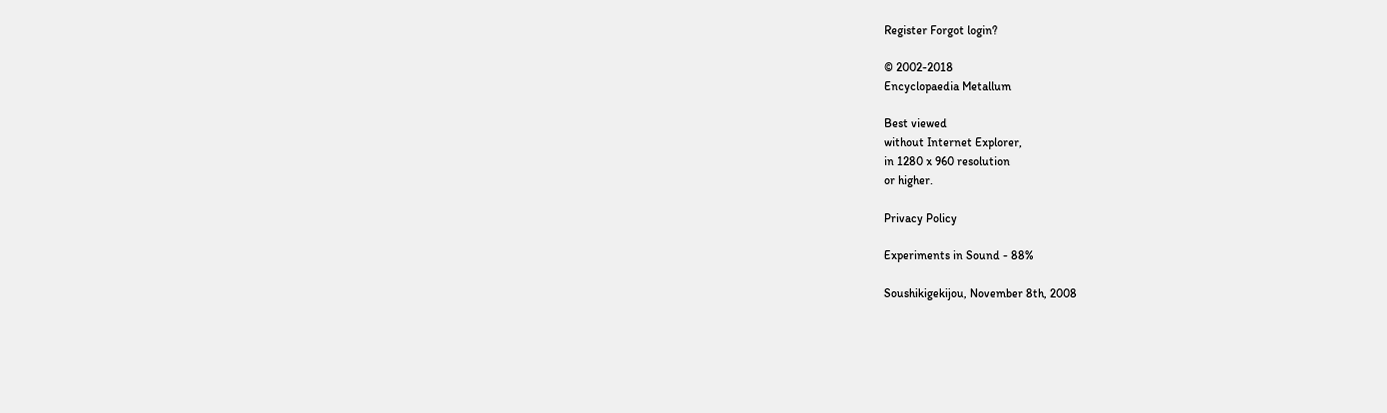Register Forgot login?

© 2002-2018
Encyclopaedia Metallum

Best viewed
without Internet Explorer,
in 1280 x 960 resolution
or higher.

Privacy Policy

Experiments in Sound - 88%

Soushikigekijou, November 8th, 2008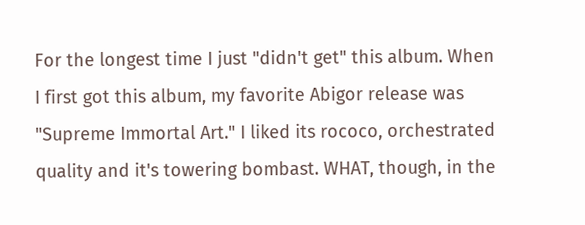For the longest time I just "didn't get" this album. When I first got this album, my favorite Abigor release was "Supreme Immortal Art." I liked its rococo, orchestrated quality and it's towering bombast. WHAT, though, in the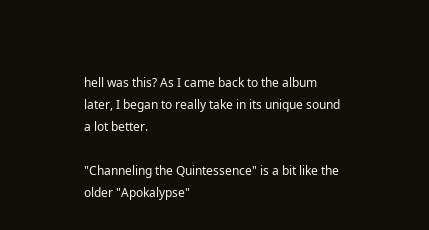hell was this? As I came back to the album later, I began to really take in its unique sound a lot better.

"Channeling the Quintessence" is a bit like the older "Apokalypse"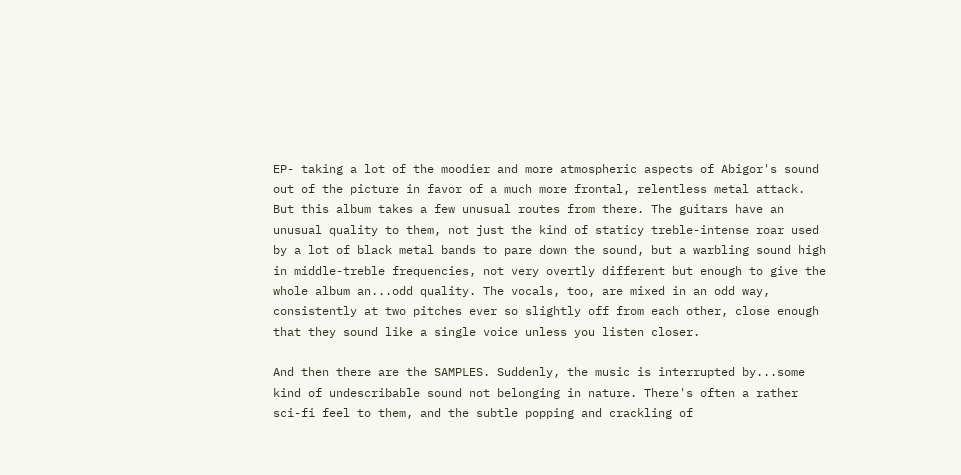EP- taking a lot of the moodier and more atmospheric aspects of Abigor's sound out of the picture in favor of a much more frontal, relentless metal attack. But this album takes a few unusual routes from there. The guitars have an unusual quality to them, not just the kind of staticy treble-intense roar used by a lot of black metal bands to pare down the sound, but a warbling sound high in middle-treble frequencies, not very overtly different but enough to give the whole album an...odd quality. The vocals, too, are mixed in an odd way, consistently at two pitches ever so slightly off from each other, close enough that they sound like a single voice unless you listen closer.

And then there are the SAMPLES. Suddenly, the music is interrupted by...some kind of undescribable sound not belonging in nature. There's often a rather sci-fi feel to them, and the subtle popping and crackling of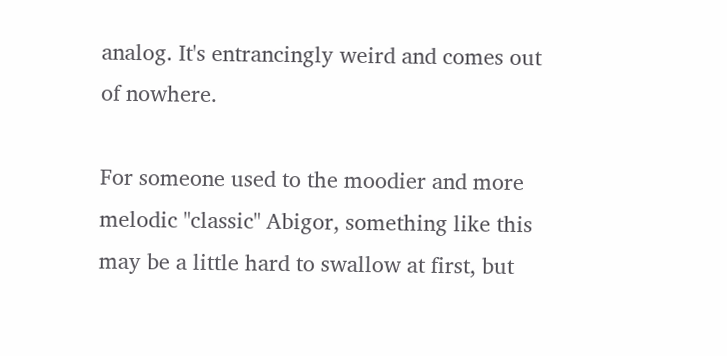analog. It's entrancingly weird and comes out of nowhere.

For someone used to the moodier and more melodic "classic" Abigor, something like this may be a little hard to swallow at first, but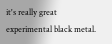it's really great experimental black metal.